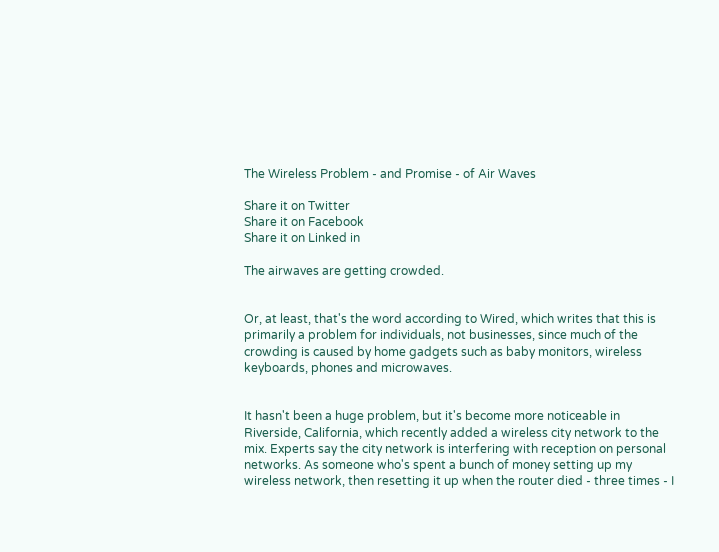The Wireless Problem - and Promise - of Air Waves

Share it on Twitter
Share it on Facebook
Share it on Linked in

The airwaves are getting crowded.


Or, at least, that's the word according to Wired, which writes that this is primarily a problem for individuals, not businesses, since much of the crowding is caused by home gadgets such as baby monitors, wireless keyboards, phones and microwaves.


It hasn't been a huge problem, but it's become more noticeable in Riverside, California, which recently added a wireless city network to the mix. Experts say the city network is interfering with reception on personal networks. As someone who's spent a bunch of money setting up my wireless network, then resetting it up when the router died - three times - I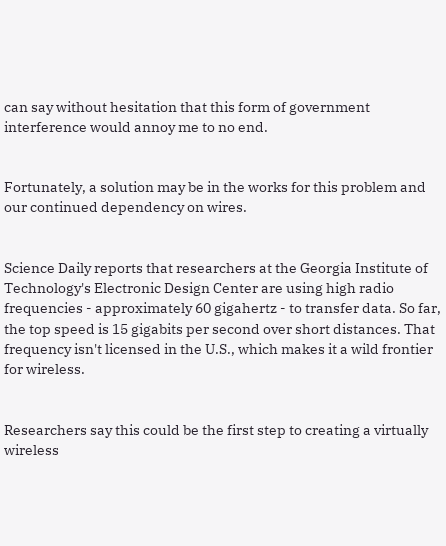can say without hesitation that this form of government interference would annoy me to no end.


Fortunately, a solution may be in the works for this problem and our continued dependency on wires.


Science Daily reports that researchers at the Georgia Institute of Technology's Electronic Design Center are using high radio frequencies - approximately 60 gigahertz - to transfer data. So far, the top speed is 15 gigabits per second over short distances. That frequency isn't licensed in the U.S., which makes it a wild frontier for wireless.


Researchers say this could be the first step to creating a virtually wireless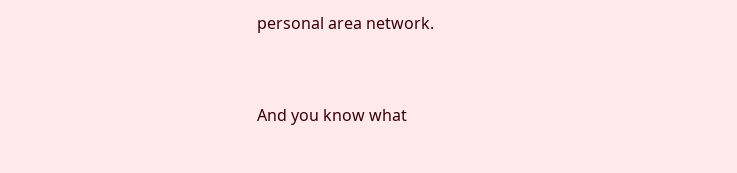personal area network.


And you know what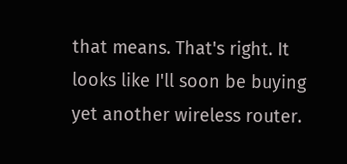that means. That's right. It looks like I'll soon be buying yet another wireless router.